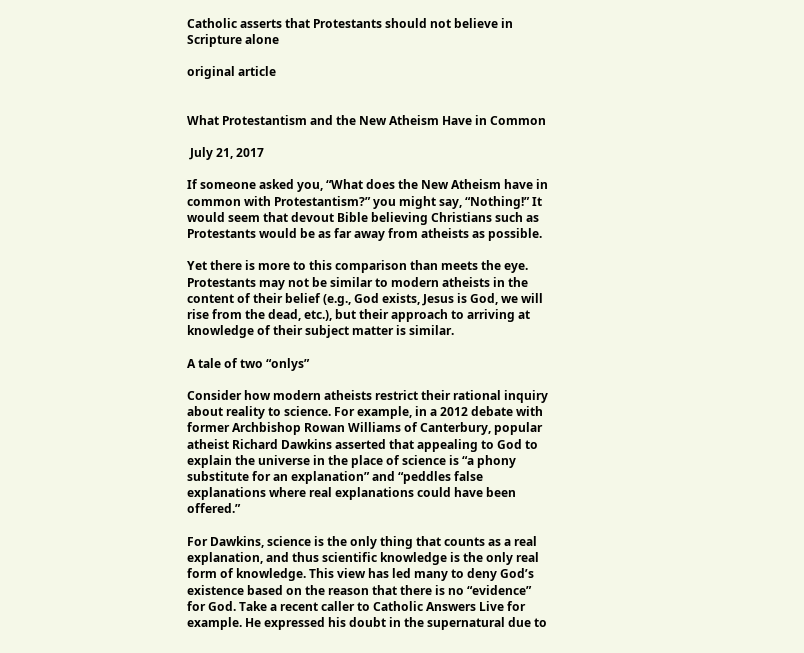Catholic asserts that Protestants should not believe in Scripture alone

original article


What Protestantism and the New Atheism Have in Common

 July 21, 2017

If someone asked you, “What does the New Atheism have in common with Protestantism?” you might say, “Nothing!” It would seem that devout Bible believing Christians such as Protestants would be as far away from atheists as possible.

Yet there is more to this comparison than meets the eye. Protestants may not be similar to modern atheists in the content of their belief (e.g., God exists, Jesus is God, we will rise from the dead, etc.), but their approach to arriving at knowledge of their subject matter is similar.

A tale of two “onlys”

Consider how modern atheists restrict their rational inquiry about reality to science. For example, in a 2012 debate with former Archbishop Rowan Williams of Canterbury, popular atheist Richard Dawkins asserted that appealing to God to explain the universe in the place of science is “a phony substitute for an explanation” and “peddles false explanations where real explanations could have been offered.”

For Dawkins, science is the only thing that counts as a real explanation, and thus scientific knowledge is the only real form of knowledge. This view has led many to deny God’s existence based on the reason that there is no “evidence” for God. Take a recent caller to Catholic Answers Live for example. He expressed his doubt in the supernatural due to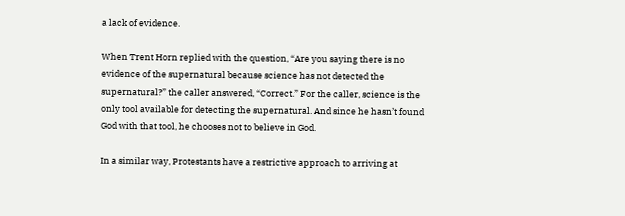a lack of evidence.

When Trent Horn replied with the question, “Are you saying there is no evidence of the supernatural because science has not detected the supernatural?” the caller answered, “Correct.” For the caller, science is the only tool available for detecting the supernatural. And since he hasn’t found God with that tool, he chooses not to believe in God.

In a similar way, Protestants have a restrictive approach to arriving at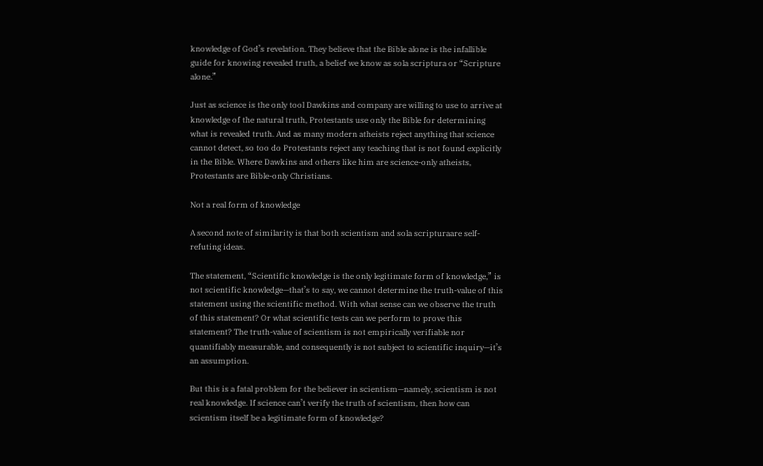knowledge of God’s revelation. They believe that the Bible alone is the infallible guide for knowing revealed truth, a belief we know as sola scriptura or “Scripture alone.”

Just as science is the only tool Dawkins and company are willing to use to arrive at knowledge of the natural truth, Protestants use only the Bible for determining what is revealed truth. And as many modern atheists reject anything that science cannot detect, so too do Protestants reject any teaching that is not found explicitly in the Bible. Where Dawkins and others like him are science-only atheists, Protestants are Bible-only Christians.

Not a real form of knowledge

A second note of similarity is that both scientism and sola scripturaare self-refuting ideas.

The statement, “Scientific knowledge is the only legitimate form of knowledge,” is not scientific knowledge—that’s to say, we cannot determine the truth-value of this statement using the scientific method. With what sense can we observe the truth of this statement? Or what scientific tests can we perform to prove this statement? The truth-value of scientism is not empirically verifiable nor quantifiably measurable, and consequently is not subject to scientific inquiry—it’s an assumption.

But this is a fatal problem for the believer in scientism—namely, scientism is not real knowledge. If science can’t verify the truth of scientism, then how can scientism itself be a legitimate form of knowledge?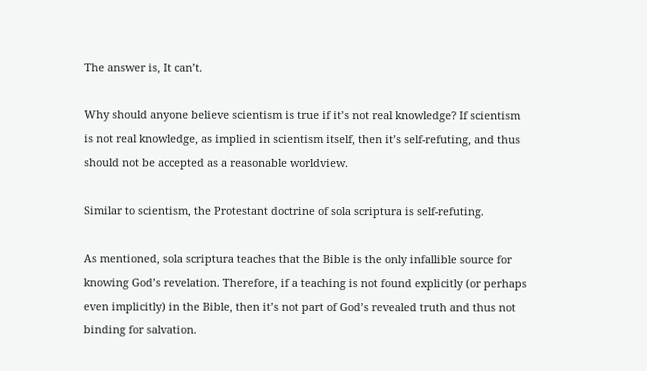The answer is, It can’t.

Why should anyone believe scientism is true if it’s not real knowledge? If scientism is not real knowledge, as implied in scientism itself, then it’s self-refuting, and thus should not be accepted as a reasonable worldview.

Similar to scientism, the Protestant doctrine of sola scriptura is self-refuting.

As mentioned, sola scriptura teaches that the Bible is the only infallible source for knowing God’s revelation. Therefore, if a teaching is not found explicitly (or perhaps even implicitly) in the Bible, then it’s not part of God’s revealed truth and thus not binding for salvation.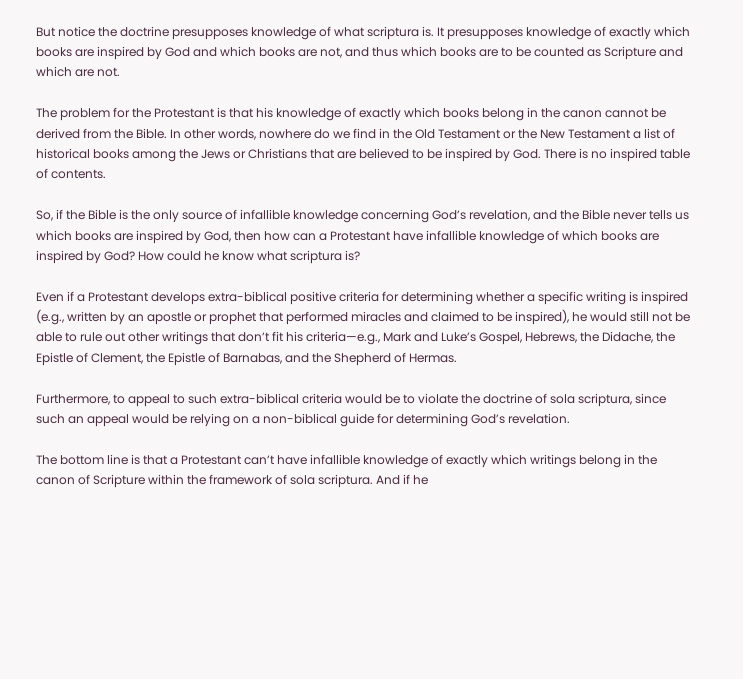But notice the doctrine presupposes knowledge of what scriptura is. It presupposes knowledge of exactly which books are inspired by God and which books are not, and thus which books are to be counted as Scripture and which are not.

The problem for the Protestant is that his knowledge of exactly which books belong in the canon cannot be derived from the Bible. In other words, nowhere do we find in the Old Testament or the New Testament a list of historical books among the Jews or Christians that are believed to be inspired by God. There is no inspired table of contents.

So, if the Bible is the only source of infallible knowledge concerning God’s revelation, and the Bible never tells us which books are inspired by God, then how can a Protestant have infallible knowledge of which books are inspired by God? How could he know what scriptura is?

Even if a Protestant develops extra-biblical positive criteria for determining whether a specific writing is inspired (e.g., written by an apostle or prophet that performed miracles and claimed to be inspired), he would still not be able to rule out other writings that don’t fit his criteria—e.g., Mark and Luke’s Gospel, Hebrews, the Didache, the Epistle of Clement, the Epistle of Barnabas, and the Shepherd of Hermas.

Furthermore, to appeal to such extra-biblical criteria would be to violate the doctrine of sola scriptura, since such an appeal would be relying on a non-biblical guide for determining God’s revelation.

The bottom line is that a Protestant can’t have infallible knowledge of exactly which writings belong in the canon of Scripture within the framework of sola scriptura. And if he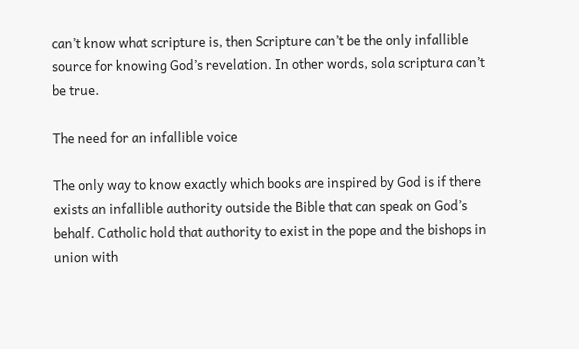can’t know what scripture is, then Scripture can’t be the only infallible source for knowing God’s revelation. In other words, sola scriptura can’t be true.

The need for an infallible voice

The only way to know exactly which books are inspired by God is if there exists an infallible authority outside the Bible that can speak on God’s behalf. Catholic hold that authority to exist in the pope and the bishops in union with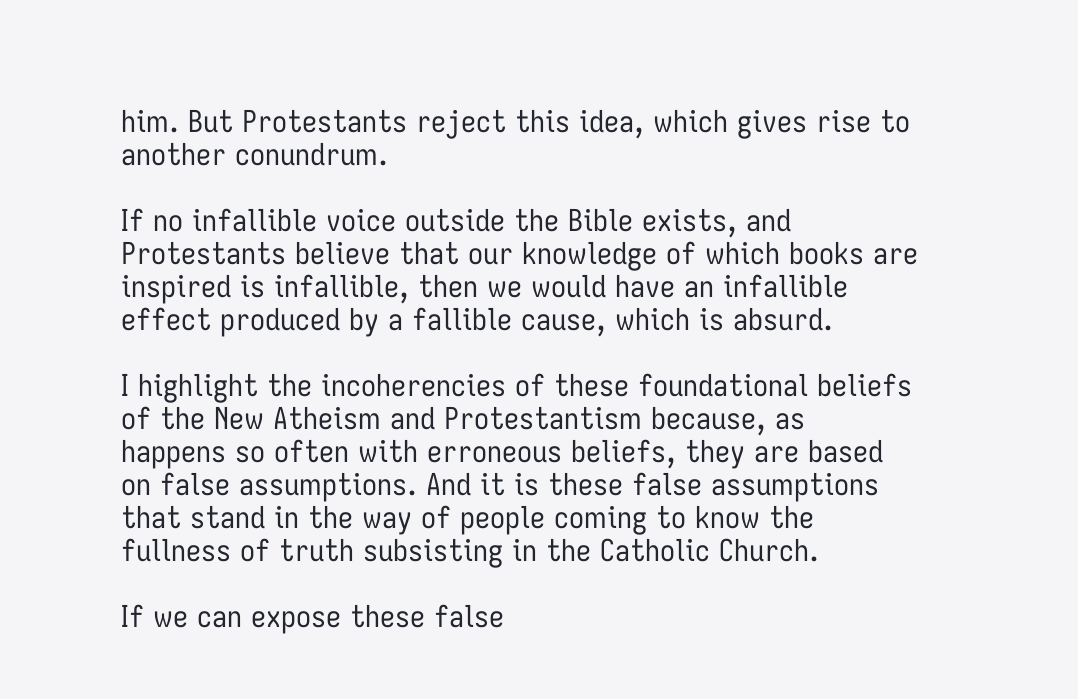him. But Protestants reject this idea, which gives rise to another conundrum.

If no infallible voice outside the Bible exists, and Protestants believe that our knowledge of which books are inspired is infallible, then we would have an infallible effect produced by a fallible cause, which is absurd.

I highlight the incoherencies of these foundational beliefs of the New Atheism and Protestantism because, as happens so often with erroneous beliefs, they are based on false assumptions. And it is these false assumptions that stand in the way of people coming to know the fullness of truth subsisting in the Catholic Church.

If we can expose these false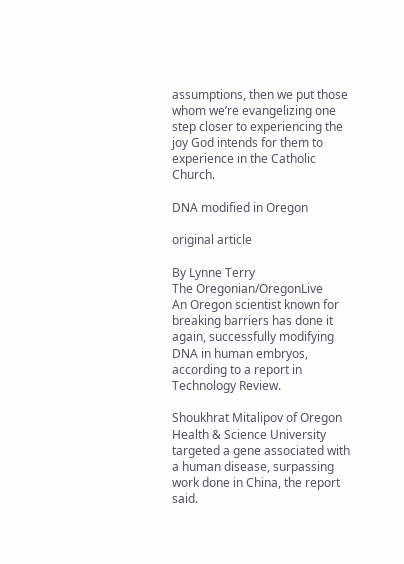assumptions, then we put those whom we’re evangelizing one step closer to experiencing the joy God intends for them to experience in the Catholic Church.

DNA modified in Oregon

original article

By Lynne Terry
The Oregonian/OregonLive
An Oregon scientist known for breaking barriers has done it again, successfully modifying DNA in human embryos, according to a report in Technology Review.

Shoukhrat Mitalipov of Oregon Health & Science University targeted a gene associated with a human disease, surpassing work done in China, the report said.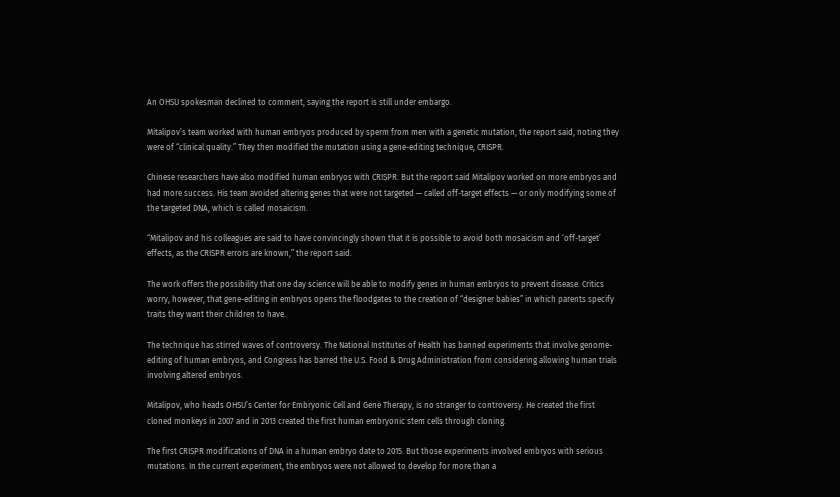An OHSU spokesman declined to comment, saying the report is still under embargo.

Mitalipov’s team worked with human embryos produced by sperm from men with a genetic mutation, the report said, noting they were of “clinical quality.” They then modified the mutation using a gene-editing technique, CRISPR.

Chinese researchers have also modified human embryos with CRISPR. But the report said Mitalipov worked on more embryos and had more success. His team avoided altering genes that were not targeted — called off-target effects — or only modifying some of the targeted DNA, which is called mosaicism.

“Mitalipov and his colleagues are said to have convincingly shown that it is possible to avoid both mosaicism and ‘off-target’ effects, as the CRISPR errors are known,” the report said.

The work offers the possibility that one day science will be able to modify genes in human embryos to prevent disease. Critics worry, however, that gene-editing in embryos opens the floodgates to the creation of “designer babies” in which parents specify traits they want their children to have.

The technique has stirred waves of controversy. The National Institutes of Health has banned experiments that involve genome-editing of human embryos, and Congress has barred the U.S. Food & Drug Administration from considering allowing human trials involving altered embryos.

Mitalipov, who heads OHSU’s Center for Embryonic Cell and Gene Therapy, is no stranger to controversy. He created the first cloned monkeys in 2007 and in 2013 created the first human embryonic stem cells through cloning.

The first CRISPR modifications of DNA in a human embryo date to 2015. But those experiments involved embryos with serious mutations. In the current experiment, the embryos were not allowed to develop for more than a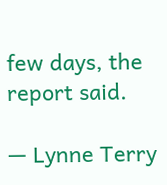few days, the report said.

— Lynne Terry